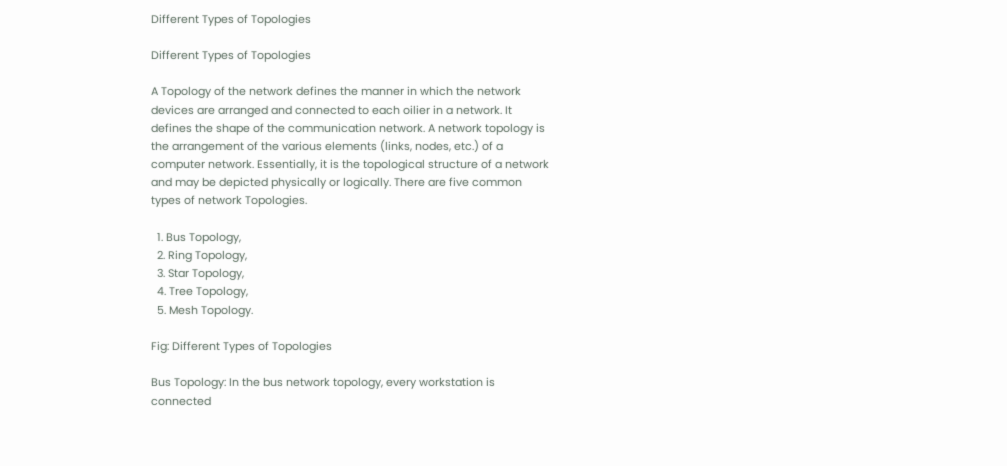Different Types of Topologies

Different Types of Topologies

A Topology of the network defines the manner in which the network devices are arranged and connected to each oilier in a network. It defines the shape of the communication network. A network topology is the arrangement of the various elements (links, nodes, etc.) of a computer network. Essentially, it is the topological structure of a network and may be depicted physically or logically. There are five common types of network Topologies.

  1. Bus Topology,
  2. Ring Topology,
  3. Star Topology,
  4. Tree Topology,
  5. Mesh Topology.

Fig: Different Types of Topologies

Bus Topology: In the bus network topology, every workstation is connected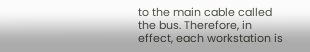to the main cable called the bus. Therefore, in effect, each workstation is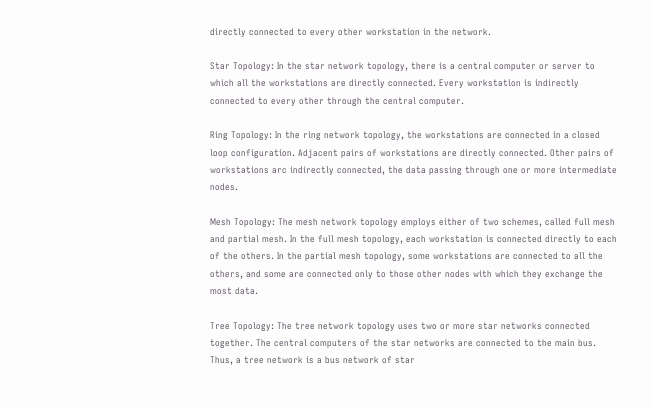directly connected to every other workstation in the network.

Star Topology: In the star network topology, there is a central computer or server to which all the workstations are directly connected. Every workstation is indirectly connected to every other through the central computer.

Ring Topology: In the ring network topology, the workstations are connected in a closed loop configuration. Adjacent pairs of workstations are directly connected. Other pairs of workstations arc indirectly connected, the data passing through one or more intermediate nodes.

Mesh Topology: The mesh network topology employs either of two schemes, called full mesh and partial mesh. In the full mesh topology, each workstation is connected directly to each of the others. In the partial mesh topology, some workstations are connected to all the others, and some are connected only to those other nodes with which they exchange the most data.

Tree Topology: The tree network topology uses two or more star networks connected together. The central computers of the star networks are connected to the main bus. Thus, a tree network is a bus network of star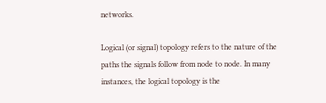networks.

Logical (or signal) topology refers to the nature of the paths the signals follow from node to node. In many instances, the logical topology is the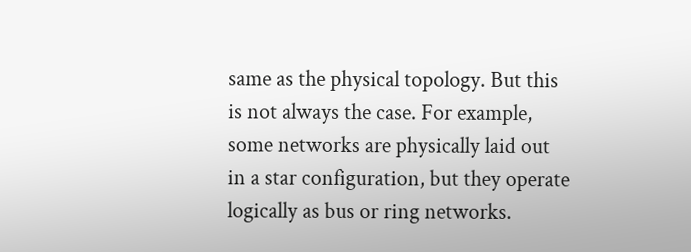same as the physical topology. But this is not always the case. For example, some networks are physically laid out in a star configuration, but they operate logically as bus or ring networks.